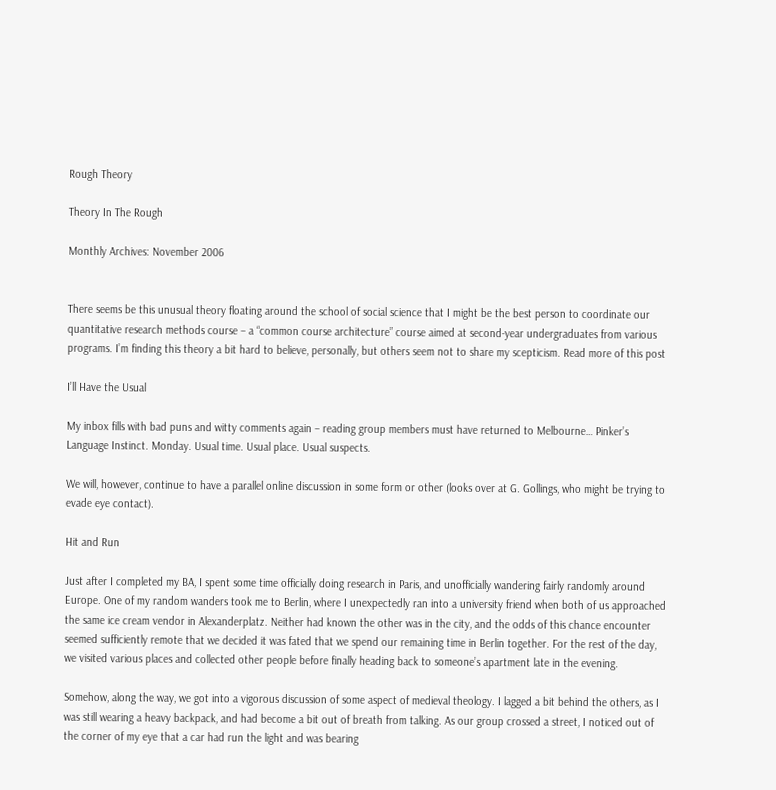Rough Theory

Theory In The Rough

Monthly Archives: November 2006


There seems be this unusual theory floating around the school of social science that I might be the best person to coordinate our quantitative research methods course – a “common course architecture” course aimed at second-year undergraduates from various programs. I’m finding this theory a bit hard to believe, personally, but others seem not to share my scepticism. Read more of this post

I’ll Have the Usual

My inbox fills with bad puns and witty comments again – reading group members must have returned to Melbourne… Pinker’s Language Instinct. Monday. Usual time. Usual place. Usual suspects.

We will, however, continue to have a parallel online discussion in some form or other (looks over at G. Gollings, who might be trying to evade eye contact).

Hit and Run

Just after I completed my BA, I spent some time officially doing research in Paris, and unofficially wandering fairly randomly around Europe. One of my random wanders took me to Berlin, where I unexpectedly ran into a university friend when both of us approached the same ice cream vendor in Alexanderplatz. Neither had known the other was in the city, and the odds of this chance encounter seemed sufficiently remote that we decided it was fated that we spend our remaining time in Berlin together. For the rest of the day, we visited various places and collected other people before finally heading back to someone’s apartment late in the evening.

Somehow, along the way, we got into a vigorous discussion of some aspect of medieval theology. I lagged a bit behind the others, as I was still wearing a heavy backpack, and had become a bit out of breath from talking. As our group crossed a street, I noticed out of the corner of my eye that a car had run the light and was bearing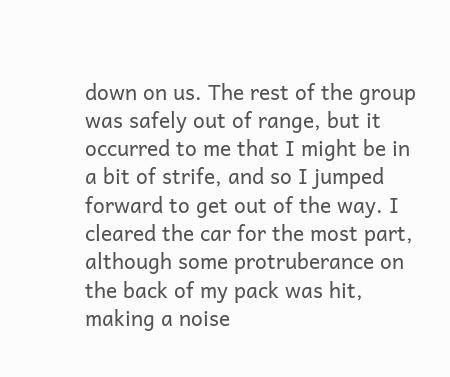down on us. The rest of the group was safely out of range, but it occurred to me that I might be in a bit of strife, and so I jumped forward to get out of the way. I cleared the car for the most part, although some protruberance on the back of my pack was hit, making a noise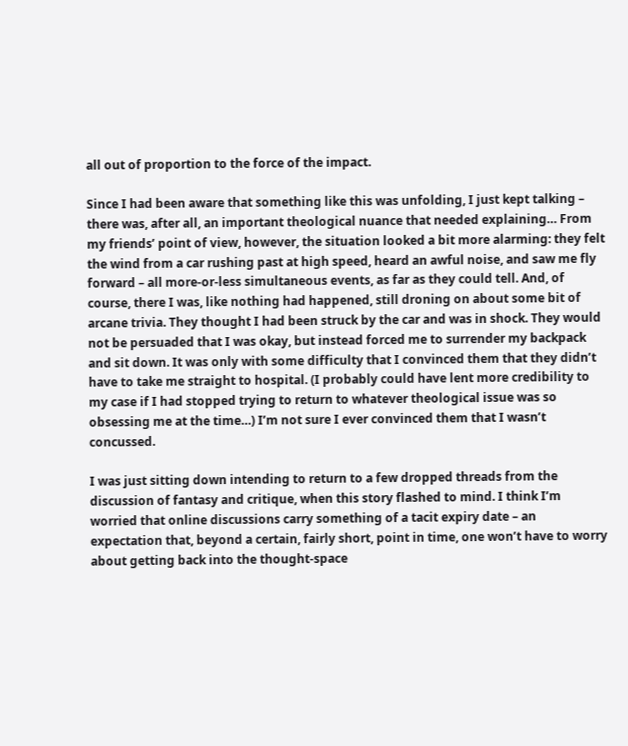all out of proportion to the force of the impact.

Since I had been aware that something like this was unfolding, I just kept talking – there was, after all, an important theological nuance that needed explaining… From my friends’ point of view, however, the situation looked a bit more alarming: they felt the wind from a car rushing past at high speed, heard an awful noise, and saw me fly forward – all more-or-less simultaneous events, as far as they could tell. And, of course, there I was, like nothing had happened, still droning on about some bit of arcane trivia. They thought I had been struck by the car and was in shock. They would not be persuaded that I was okay, but instead forced me to surrender my backpack and sit down. It was only with some difficulty that I convinced them that they didn’t have to take me straight to hospital. (I probably could have lent more credibility to my case if I had stopped trying to return to whatever theological issue was so obsessing me at the time…) I’m not sure I ever convinced them that I wasn’t concussed.

I was just sitting down intending to return to a few dropped threads from the discussion of fantasy and critique, when this story flashed to mind. I think I’m worried that online discussions carry something of a tacit expiry date – an expectation that, beyond a certain, fairly short, point in time, one won’t have to worry about getting back into the thought-space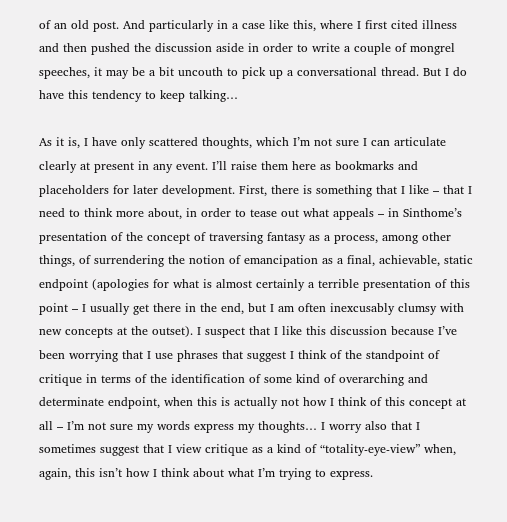of an old post. And particularly in a case like this, where I first cited illness and then pushed the discussion aside in order to write a couple of mongrel speeches, it may be a bit uncouth to pick up a conversational thread. But I do have this tendency to keep talking…

As it is, I have only scattered thoughts, which I’m not sure I can articulate clearly at present in any event. I’ll raise them here as bookmarks and placeholders for later development. First, there is something that I like – that I need to think more about, in order to tease out what appeals – in Sinthome’s presentation of the concept of traversing fantasy as a process, among other things, of surrendering the notion of emancipation as a final, achievable, static endpoint (apologies for what is almost certainly a terrible presentation of this point – I usually get there in the end, but I am often inexcusably clumsy with new concepts at the outset). I suspect that I like this discussion because I’ve been worrying that I use phrases that suggest I think of the standpoint of critique in terms of the identification of some kind of overarching and determinate endpoint, when this is actually not how I think of this concept at all – I’m not sure my words express my thoughts… I worry also that I sometimes suggest that I view critique as a kind of “totality-eye-view” when, again, this isn’t how I think about what I’m trying to express.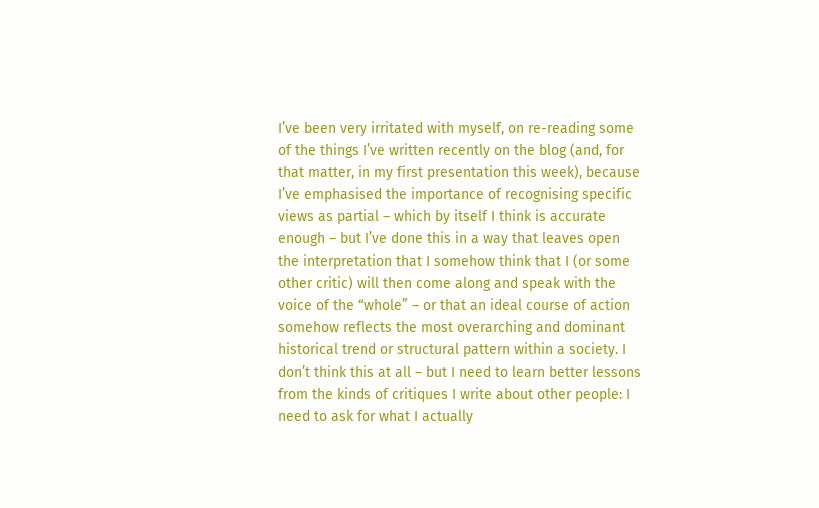I’ve been very irritated with myself, on re-reading some of the things I’ve written recently on the blog (and, for that matter, in my first presentation this week), because I’ve emphasised the importance of recognising specific views as partial – which by itself I think is accurate enough – but I’ve done this in a way that leaves open the interpretation that I somehow think that I (or some other critic) will then come along and speak with the voice of the “whole” – or that an ideal course of action somehow reflects the most overarching and dominant historical trend or structural pattern within a society. I don’t think this at all – but I need to learn better lessons from the kinds of critiques I write about other people: I need to ask for what I actually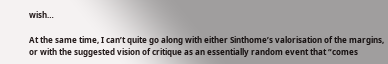wish…

At the same time, I can’t quite go along with either Sinthome’s valorisation of the margins, or with the suggested vision of critique as an essentially random event that “comes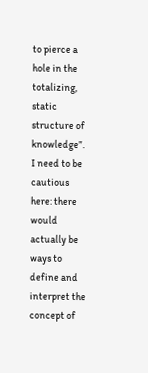to pierce a hole in the totalizing, static structure of knowledge”. I need to be cautious here: there would actually be ways to define and interpret the concept of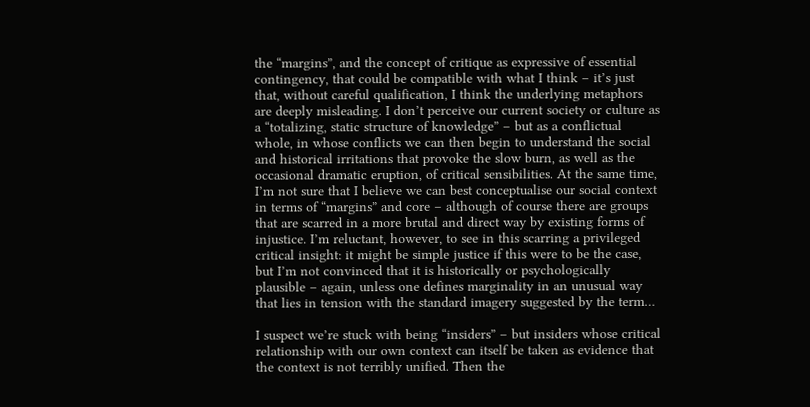the “margins”, and the concept of critique as expressive of essential contingency, that could be compatible with what I think – it’s just that, without careful qualification, I think the underlying metaphors are deeply misleading. I don’t perceive our current society or culture as a “totalizing, static structure of knowledge” – but as a conflictual whole, in whose conflicts we can then begin to understand the social and historical irritations that provoke the slow burn, as well as the occasional dramatic eruption, of critical sensibilities. At the same time, I’m not sure that I believe we can best conceptualise our social context in terms of “margins” and core – although of course there are groups that are scarred in a more brutal and direct way by existing forms of injustice. I’m reluctant, however, to see in this scarring a privileged critical insight: it might be simple justice if this were to be the case, but I’m not convinced that it is historically or psychologically plausible – again, unless one defines marginality in an unusual way that lies in tension with the standard imagery suggested by the term…

I suspect we’re stuck with being “insiders” – but insiders whose critical relationship with our own context can itself be taken as evidence that the context is not terribly unified. Then the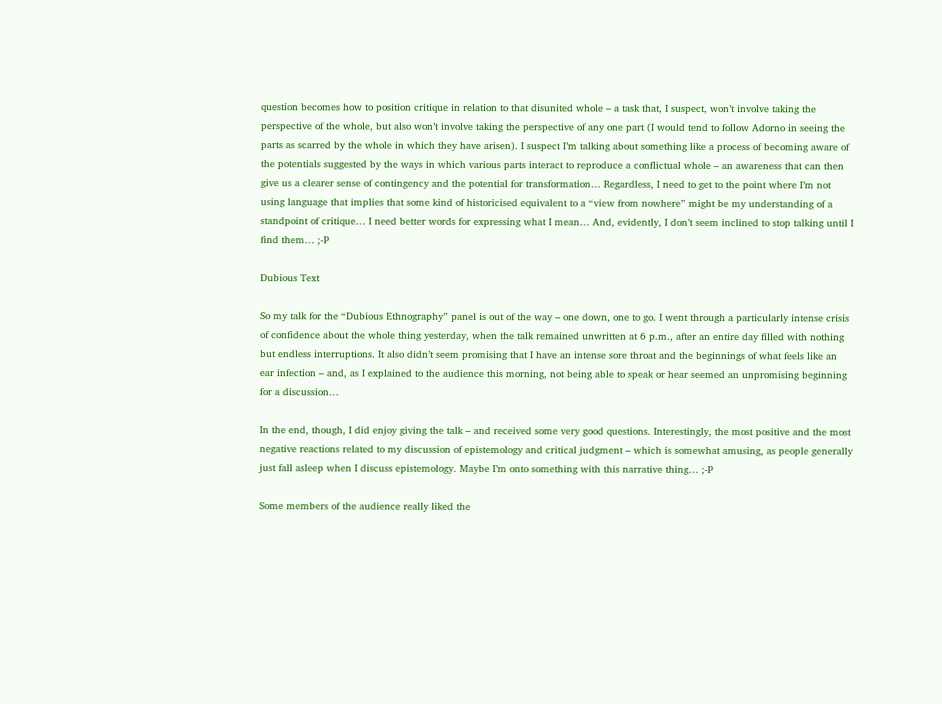question becomes how to position critique in relation to that disunited whole – a task that, I suspect, won’t involve taking the perspective of the whole, but also won’t involve taking the perspective of any one part (I would tend to follow Adorno in seeing the parts as scarred by the whole in which they have arisen). I suspect I’m talking about something like a process of becoming aware of the potentials suggested by the ways in which various parts interact to reproduce a conflictual whole – an awareness that can then give us a clearer sense of contingency and the potential for transformation… Regardless, I need to get to the point where I’m not using language that implies that some kind of historicised equivalent to a “view from nowhere” might be my understanding of a standpoint of critique… I need better words for expressing what I mean… And, evidently, I don’t seem inclined to stop talking until I find them… ;-P

Dubious Text

So my talk for the “Dubious Ethnography” panel is out of the way – one down, one to go. I went through a particularly intense crisis of confidence about the whole thing yesterday, when the talk remained unwritten at 6 p.m., after an entire day filled with nothing but endless interruptions. It also didn’t seem promising that I have an intense sore throat and the beginnings of what feels like an ear infection – and, as I explained to the audience this morning, not being able to speak or hear seemed an unpromising beginning for a discussion…

In the end, though, I did enjoy giving the talk – and received some very good questions. Interestingly, the most positive and the most negative reactions related to my discussion of epistemology and critical judgment – which is somewhat amusing, as people generally just fall asleep when I discuss epistemology. Maybe I’m onto something with this narrative thing… ;-P

Some members of the audience really liked the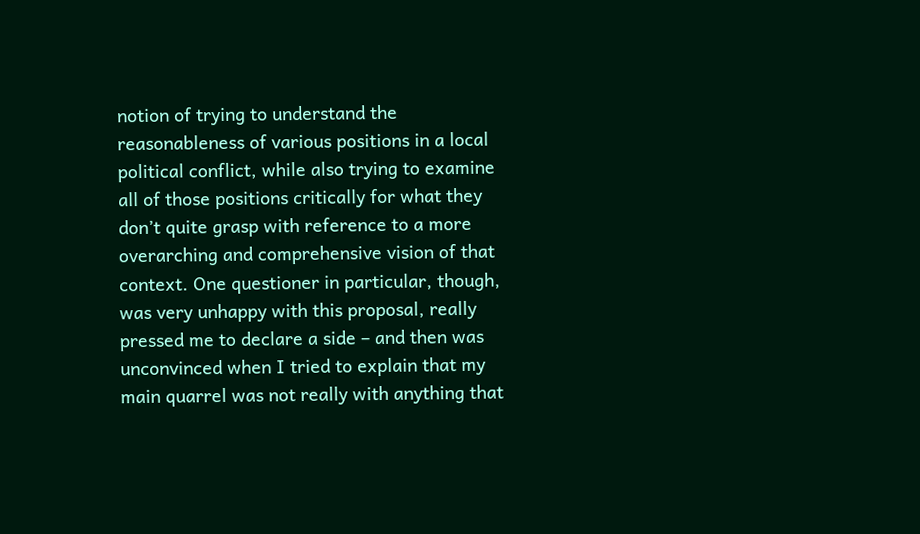notion of trying to understand the reasonableness of various positions in a local political conflict, while also trying to examine all of those positions critically for what they don’t quite grasp with reference to a more overarching and comprehensive vision of that context. One questioner in particular, though, was very unhappy with this proposal, really pressed me to declare a side – and then was unconvinced when I tried to explain that my main quarrel was not really with anything that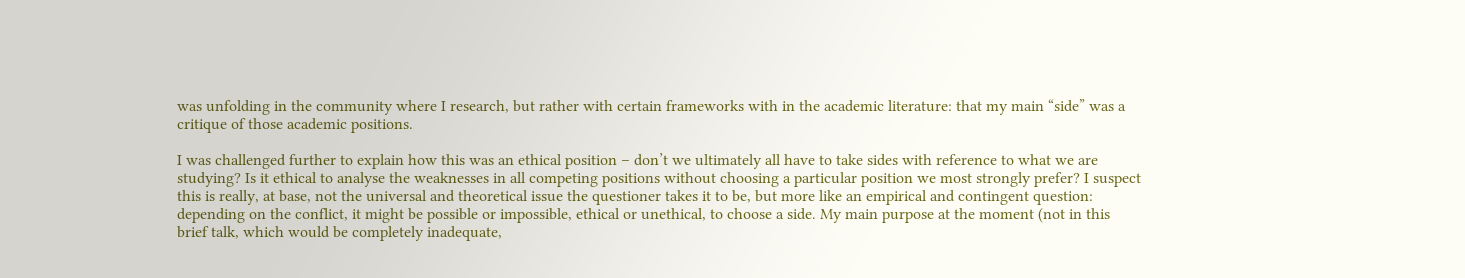was unfolding in the community where I research, but rather with certain frameworks with in the academic literature: that my main “side” was a critique of those academic positions.

I was challenged further to explain how this was an ethical position – don’t we ultimately all have to take sides with reference to what we are studying? Is it ethical to analyse the weaknesses in all competing positions without choosing a particular position we most strongly prefer? I suspect this is really, at base, not the universal and theoretical issue the questioner takes it to be, but more like an empirical and contingent question: depending on the conflict, it might be possible or impossible, ethical or unethical, to choose a side. My main purpose at the moment (not in this brief talk, which would be completely inadequate,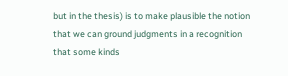but in the thesis) is to make plausible the notion that we can ground judgments in a recognition that some kinds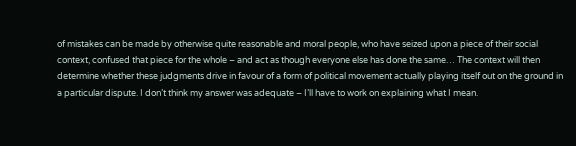of mistakes can be made by otherwise quite reasonable and moral people, who have seized upon a piece of their social context, confused that piece for the whole – and act as though everyone else has done the same… The context will then determine whether these judgments drive in favour of a form of political movement actually playing itself out on the ground in a particular dispute. I don’t think my answer was adequate – I’ll have to work on explaining what I mean.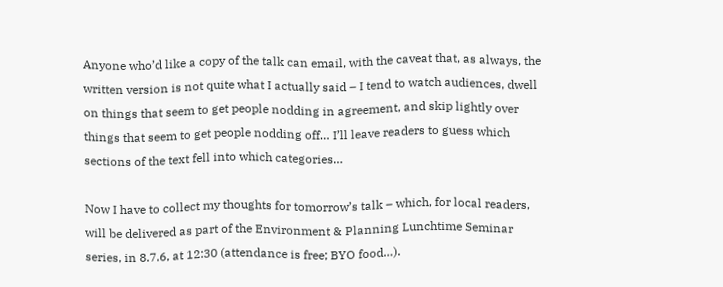Anyone who’d like a copy of the talk can email, with the caveat that, as always, the written version is not quite what I actually said – I tend to watch audiences, dwell on things that seem to get people nodding in agreement, and skip lightly over things that seem to get people nodding off… I’ll leave readers to guess which sections of the text fell into which categories…

Now I have to collect my thoughts for tomorrow’s talk – which, for local readers, will be delivered as part of the Environment & Planning Lunchtime Seminar series, in 8.7.6, at 12:30 (attendance is free; BYO food…).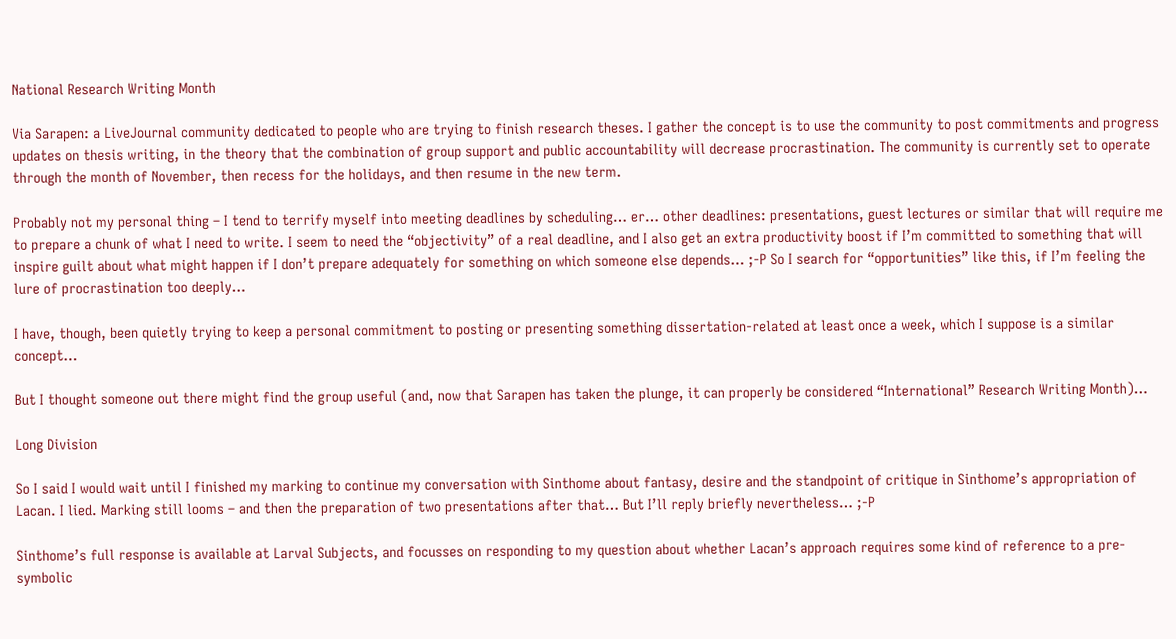National Research Writing Month

Via Sarapen: a LiveJournal community dedicated to people who are trying to finish research theses. I gather the concept is to use the community to post commitments and progress updates on thesis writing, in the theory that the combination of group support and public accountability will decrease procrastination. The community is currently set to operate through the month of November, then recess for the holidays, and then resume in the new term.

Probably not my personal thing – I tend to terrify myself into meeting deadlines by scheduling… er… other deadlines: presentations, guest lectures or similar that will require me to prepare a chunk of what I need to write. I seem to need the “objectivity” of a real deadline, and I also get an extra productivity boost if I’m committed to something that will inspire guilt about what might happen if I don’t prepare adequately for something on which someone else depends… ;-P So I search for “opportunities” like this, if I’m feeling the lure of procrastination too deeply…

I have, though, been quietly trying to keep a personal commitment to posting or presenting something dissertation-related at least once a week, which I suppose is a similar concept…

But I thought someone out there might find the group useful (and, now that Sarapen has taken the plunge, it can properly be considered “International” Research Writing Month)…

Long Division

So I said I would wait until I finished my marking to continue my conversation with Sinthome about fantasy, desire and the standpoint of critique in Sinthome’s appropriation of Lacan. I lied. Marking still looms – and then the preparation of two presentations after that… But I’ll reply briefly nevertheless… ;-P

Sinthome’s full response is available at Larval Subjects, and focusses on responding to my question about whether Lacan’s approach requires some kind of reference to a pre-symbolic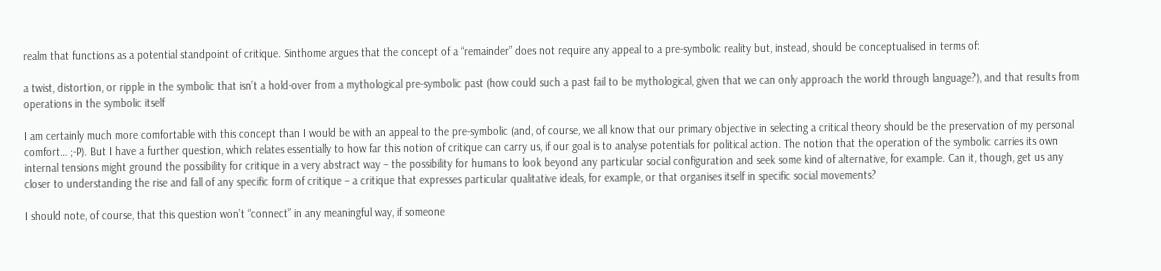realm that functions as a potential standpoint of critique. Sinthome argues that the concept of a “remainder” does not require any appeal to a pre-symbolic reality but, instead, should be conceptualised in terms of:

a twist, distortion, or ripple in the symbolic that isn’t a hold-over from a mythological pre-symbolic past (how could such a past fail to be mythological, given that we can only approach the world through language?), and that results from operations in the symbolic itself

I am certainly much more comfortable with this concept than I would be with an appeal to the pre-symbolic (and, of course, we all know that our primary objective in selecting a critical theory should be the preservation of my personal comfort… ;-P). But I have a further question, which relates essentially to how far this notion of critique can carry us, if our goal is to analyse potentials for political action. The notion that the operation of the symbolic carries its own internal tensions might ground the possibility for critique in a very abstract way – the possibility for humans to look beyond any particular social configuration and seek some kind of alternative, for example. Can it, though, get us any closer to understanding the rise and fall of any specific form of critique – a critique that expresses particular qualitative ideals, for example, or that organises itself in specific social movements?

I should note, of course, that this question won’t “connect” in any meaningful way, if someone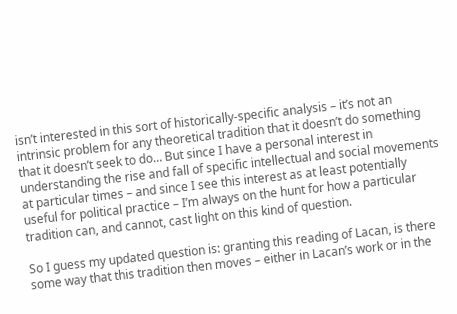isn’t interested in this sort of historically-specific analysis – it’s not an intrinsic problem for any theoretical tradition that it doesn’t do something that it doesn’t seek to do… But since I have a personal interest in understanding the rise and fall of specific intellectual and social movements at particular times – and since I see this interest as at least potentially useful for political practice – I’m always on the hunt for how a particular tradition can, and cannot, cast light on this kind of question.

So I guess my updated question is: granting this reading of Lacan, is there some way that this tradition then moves – either in Lacan’s work or in the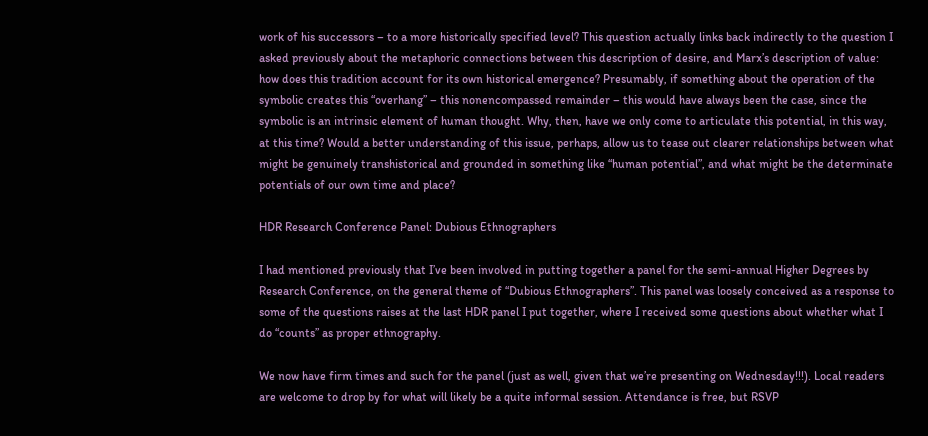work of his successors – to a more historically specified level? This question actually links back indirectly to the question I asked previously about the metaphoric connections between this description of desire, and Marx’s description of value: how does this tradition account for its own historical emergence? Presumably, if something about the operation of the symbolic creates this “overhang” – this nonencompassed remainder – this would have always been the case, since the symbolic is an intrinsic element of human thought. Why, then, have we only come to articulate this potential, in this way, at this time? Would a better understanding of this issue, perhaps, allow us to tease out clearer relationships between what might be genuinely transhistorical and grounded in something like “human potential”, and what might be the determinate potentials of our own time and place?

HDR Research Conference Panel: Dubious Ethnographers

I had mentioned previously that I’ve been involved in putting together a panel for the semi-annual Higher Degrees by Research Conference, on the general theme of “Dubious Ethnographers”. This panel was loosely conceived as a response to some of the questions raises at the last HDR panel I put together, where I received some questions about whether what I do “counts” as proper ethnography.

We now have firm times and such for the panel (just as well, given that we’re presenting on Wednesday!!!). Local readers are welcome to drop by for what will likely be a quite informal session. Attendance is free, but RSVP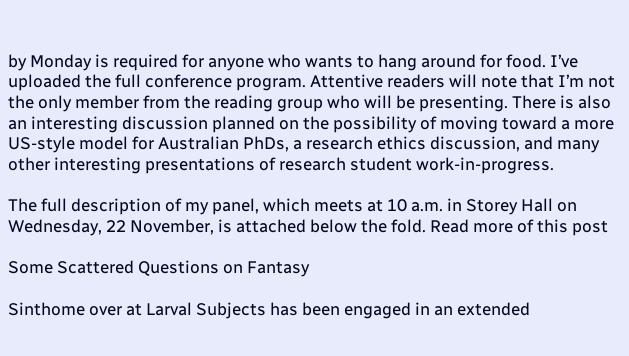by Monday is required for anyone who wants to hang around for food. I’ve uploaded the full conference program. Attentive readers will note that I’m not the only member from the reading group who will be presenting. There is also an interesting discussion planned on the possibility of moving toward a more US-style model for Australian PhDs, a research ethics discussion, and many other interesting presentations of research student work-in-progress.

The full description of my panel, which meets at 10 a.m. in Storey Hall on Wednesday, 22 November, is attached below the fold. Read more of this post

Some Scattered Questions on Fantasy

Sinthome over at Larval Subjects has been engaged in an extended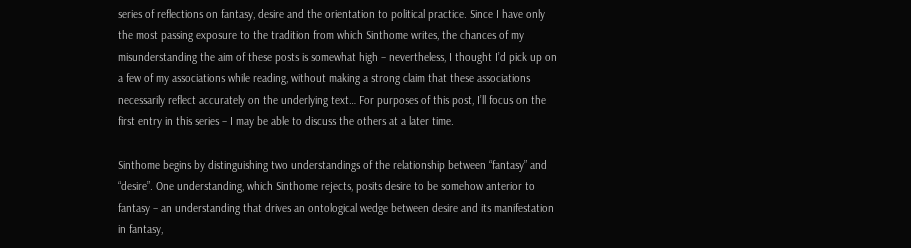series of reflections on fantasy, desire and the orientation to political practice. Since I have only the most passing exposure to the tradition from which Sinthome writes, the chances of my misunderstanding the aim of these posts is somewhat high – nevertheless, I thought I’d pick up on a few of my associations while reading, without making a strong claim that these associations necessarily reflect accurately on the underlying text… For purposes of this post, I’ll focus on the first entry in this series – I may be able to discuss the others at a later time.

Sinthome begins by distinguishing two understandings of the relationship between “fantasy” and “desire”. One understanding, which Sinthome rejects, posits desire to be somehow anterior to fantasy – an understanding that drives an ontological wedge between desire and its manifestation in fantasy,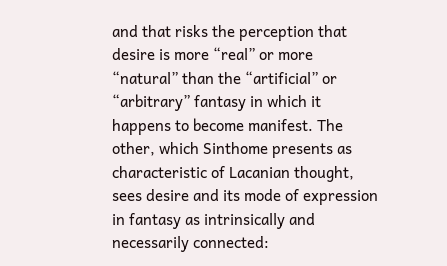and that risks the perception that desire is more “real” or more “natural” than the “artificial” or “arbitrary” fantasy in which it happens to become manifest. The other, which Sinthome presents as characteristic of Lacanian thought, sees desire and its mode of expression in fantasy as intrinsically and necessarily connected: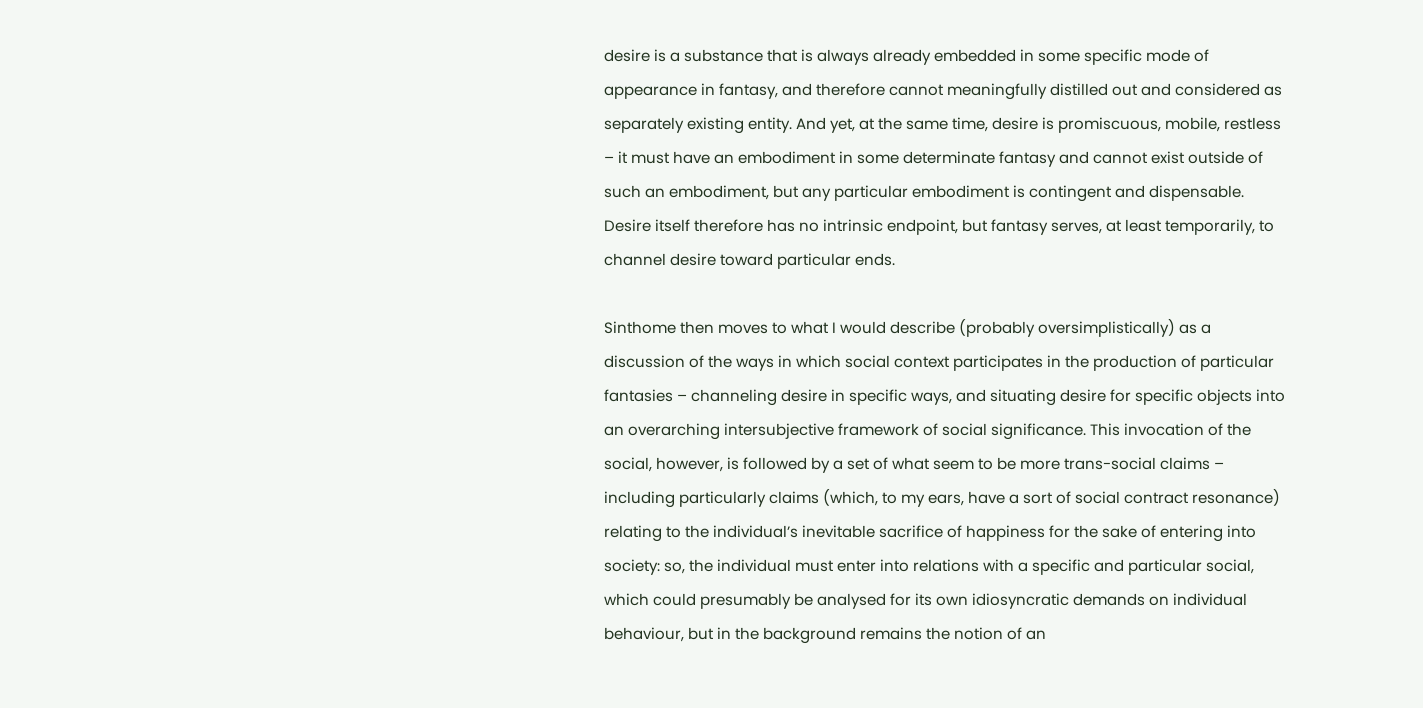desire is a substance that is always already embedded in some specific mode of appearance in fantasy, and therefore cannot meaningfully distilled out and considered as separately existing entity. And yet, at the same time, desire is promiscuous, mobile, restless – it must have an embodiment in some determinate fantasy and cannot exist outside of such an embodiment, but any particular embodiment is contingent and dispensable. Desire itself therefore has no intrinsic endpoint, but fantasy serves, at least temporarily, to channel desire toward particular ends.

Sinthome then moves to what I would describe (probably oversimplistically) as a discussion of the ways in which social context participates in the production of particular fantasies – channeling desire in specific ways, and situating desire for specific objects into an overarching intersubjective framework of social significance. This invocation of the social, however, is followed by a set of what seem to be more trans-social claims – including particularly claims (which, to my ears, have a sort of social contract resonance) relating to the individual’s inevitable sacrifice of happiness for the sake of entering into society: so, the individual must enter into relations with a specific and particular social, which could presumably be analysed for its own idiosyncratic demands on individual behaviour, but in the background remains the notion of an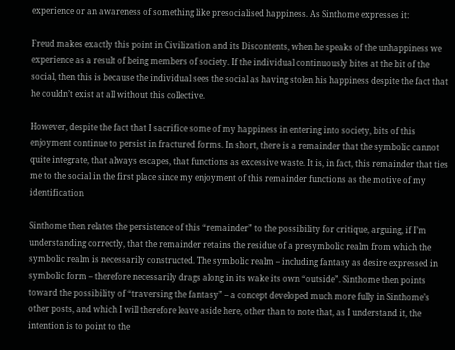experience or an awareness of something like presocialised happiness. As Sinthome expresses it:

Freud makes exactly this point in Civilization and its Discontents, when he speaks of the unhappiness we experience as a result of being members of society. If the individual continuously bites at the bit of the social, then this is because the individual sees the social as having stolen his happiness despite the fact that he couldn’t exist at all without this collective.

However, despite the fact that I sacrifice some of my happiness in entering into society, bits of this enjoyment continue to persist in fractured forms. In short, there is a remainder that the symbolic cannot quite integrate, that always escapes, that functions as excessive waste. It is, in fact, this remainder that ties me to the social in the first place since my enjoyment of this remainder functions as the motive of my identification

Sinthome then relates the persistence of this “remainder” to the possibility for critique, arguing, if I’m understanding correctly, that the remainder retains the residue of a presymbolic realm from which the symbolic realm is necessarily constructed. The symbolic realm – including fantasy as desire expressed in symbolic form – therefore necessarily drags along in its wake its own “outside”. Sinthome then points toward the possibility of “traversing the fantasy” – a concept developed much more fully in Sinthome’s other posts, and which I will therefore leave aside here, other than to note that, as I understand it, the intention is to point to the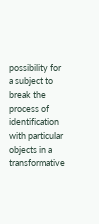possibility for a subject to break the process of identification with particular objects in a transformative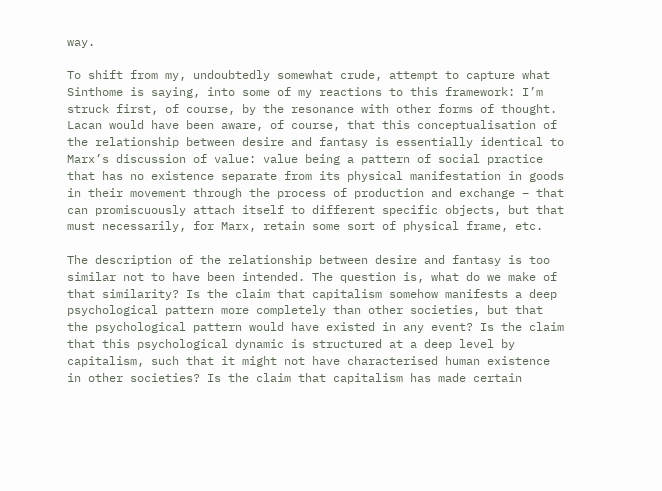way.

To shift from my, undoubtedly somewhat crude, attempt to capture what Sinthome is saying, into some of my reactions to this framework: I’m struck first, of course, by the resonance with other forms of thought. Lacan would have been aware, of course, that this conceptualisation of the relationship between desire and fantasy is essentially identical to Marx’s discussion of value: value being a pattern of social practice that has no existence separate from its physical manifestation in goods in their movement through the process of production and exchange – that can promiscuously attach itself to different specific objects, but that must necessarily, for Marx, retain some sort of physical frame, etc.

The description of the relationship between desire and fantasy is too similar not to have been intended. The question is, what do we make of that similarity? Is the claim that capitalism somehow manifests a deep psychological pattern more completely than other societies, but that the psychological pattern would have existed in any event? Is the claim that this psychological dynamic is structured at a deep level by capitalism, such that it might not have characterised human existence in other societies? Is the claim that capitalism has made certain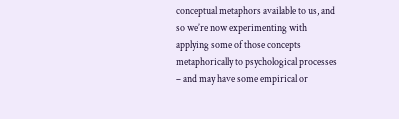conceptual metaphors available to us, and so we’re now experimenting with applying some of those concepts metaphorically to psychological processes – and may have some empirical or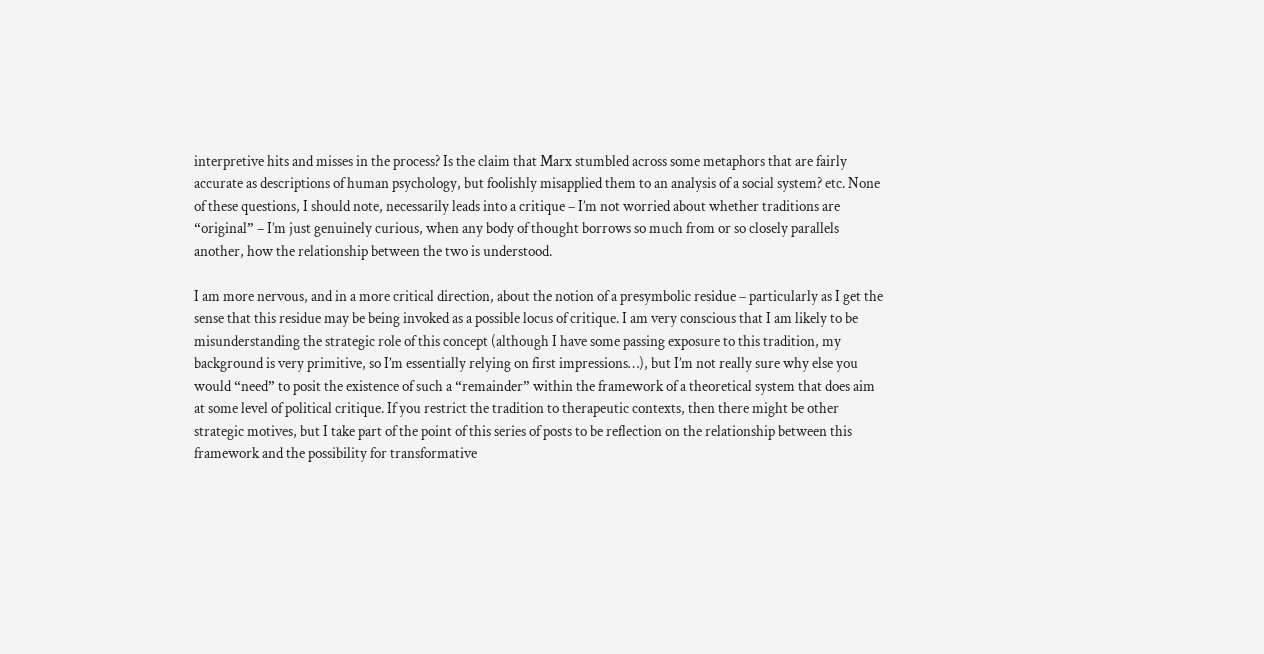interpretive hits and misses in the process? Is the claim that Marx stumbled across some metaphors that are fairly accurate as descriptions of human psychology, but foolishly misapplied them to an analysis of a social system? etc. None of these questions, I should note, necessarily leads into a critique – I’m not worried about whether traditions are “original” – I’m just genuinely curious, when any body of thought borrows so much from or so closely parallels another, how the relationship between the two is understood.

I am more nervous, and in a more critical direction, about the notion of a presymbolic residue – particularly as I get the sense that this residue may be being invoked as a possible locus of critique. I am very conscious that I am likely to be misunderstanding the strategic role of this concept (although I have some passing exposure to this tradition, my background is very primitive, so I’m essentially relying on first impressions…), but I’m not really sure why else you would “need” to posit the existence of such a “remainder” within the framework of a theoretical system that does aim at some level of political critique. If you restrict the tradition to therapeutic contexts, then there might be other strategic motives, but I take part of the point of this series of posts to be reflection on the relationship between this framework and the possibility for transformative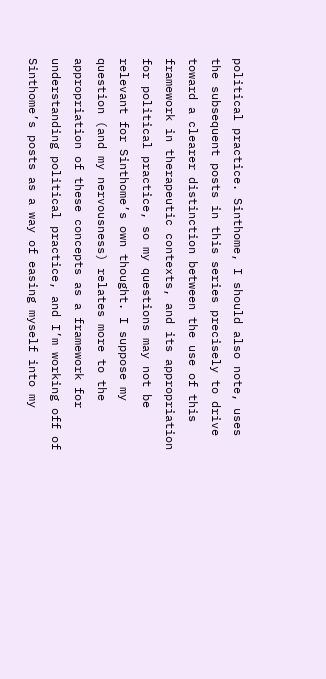political practice. Sinthome, I should also note, uses the subsequent posts in this series precisely to drive toward a clearer distinction between the use of this framework in therapeutic contexts, and its appropriation for political practice, so my questions may not be relevant for Sinthome’s own thought. I suppose my question (and my nervousness) relates more to the appropriation of these concepts as a framework for understanding political practice, and I’m working off of Sinthome’s posts as a way of easing myself into my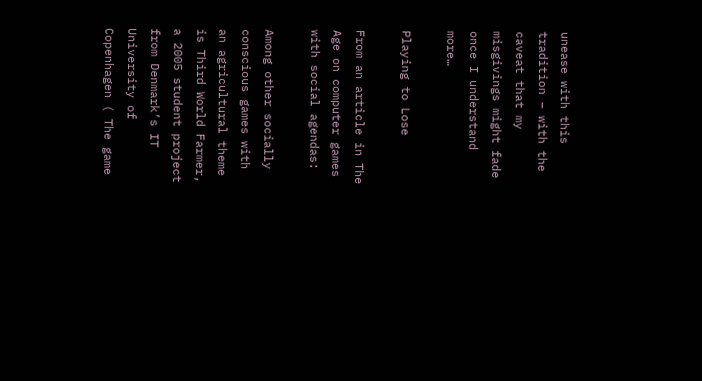unease with this tradition – with the caveat that my misgivings might fade once I understand more…

Playing to Lose

From an article in The Age on computer games with social agendas:

Among other socially conscious games with an agricultural theme is Third World Farmer, a 2005 student project from Denmark’s IT University of Copenhagen ( The game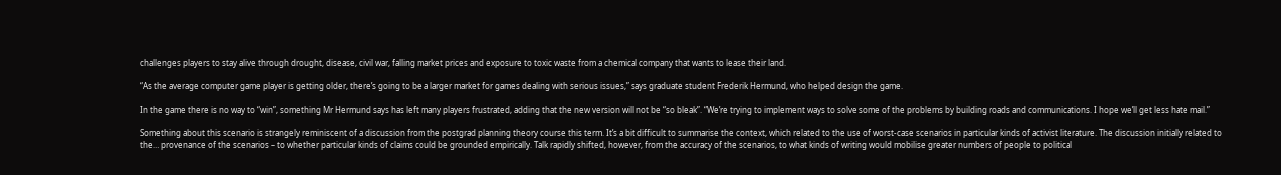challenges players to stay alive through drought, disease, civil war, falling market prices and exposure to toxic waste from a chemical company that wants to lease their land.

“As the average computer game player is getting older, there’s going to be a larger market for games dealing with serious issues,” says graduate student Frederik Hermund, who helped design the game.

In the game there is no way to “win”, something Mr Hermund says has left many players frustrated, adding that the new version will not be “so bleak”. “We’re trying to implement ways to solve some of the problems by building roads and communications. I hope we’ll get less hate mail.”

Something about this scenario is strangely reminiscent of a discussion from the postgrad planning theory course this term. It’s a bit difficult to summarise the context, which related to the use of worst-case scenarios in particular kinds of activist literature. The discussion initially related to the… provenance of the scenarios – to whether particular kinds of claims could be grounded empirically. Talk rapidly shifted, however, from the accuracy of the scenarios, to what kinds of writing would mobilise greater numbers of people to political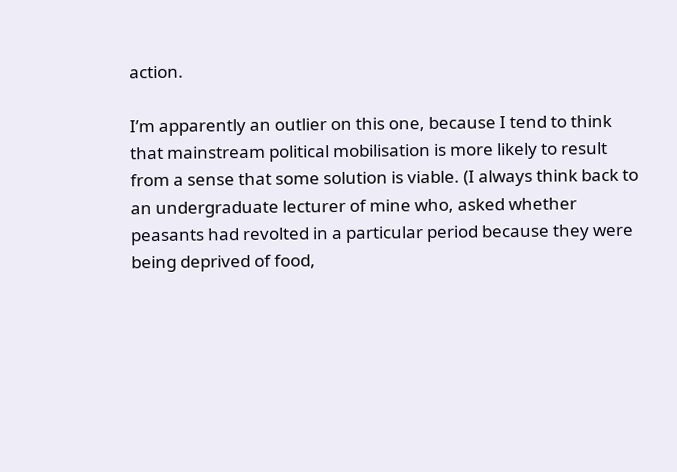action.

I’m apparently an outlier on this one, because I tend to think that mainstream political mobilisation is more likely to result from a sense that some solution is viable. (I always think back to an undergraduate lecturer of mine who, asked whether peasants had revolted in a particular period because they were being deprived of food,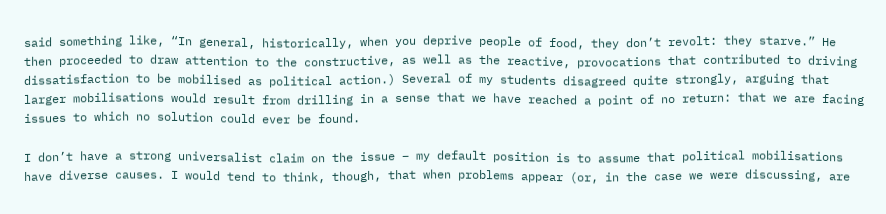said something like, “In general, historically, when you deprive people of food, they don’t revolt: they starve.” He then proceeded to draw attention to the constructive, as well as the reactive, provocations that contributed to driving dissatisfaction to be mobilised as political action.) Several of my students disagreed quite strongly, arguing that larger mobilisations would result from drilling in a sense that we have reached a point of no return: that we are facing issues to which no solution could ever be found.

I don’t have a strong universalist claim on the issue – my default position is to assume that political mobilisations have diverse causes. I would tend to think, though, that when problems appear (or, in the case we were discussing, are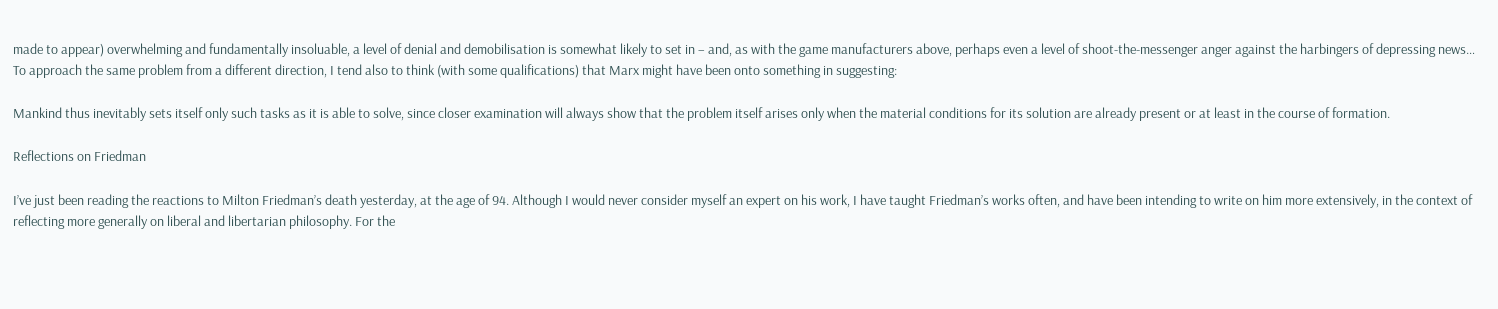made to appear) overwhelming and fundamentally insoluable, a level of denial and demobilisation is somewhat likely to set in – and, as with the game manufacturers above, perhaps even a level of shoot-the-messenger anger against the harbingers of depressing news… To approach the same problem from a different direction, I tend also to think (with some qualifications) that Marx might have been onto something in suggesting:

Mankind thus inevitably sets itself only such tasks as it is able to solve, since closer examination will always show that the problem itself arises only when the material conditions for its solution are already present or at least in the course of formation.

Reflections on Friedman

I’ve just been reading the reactions to Milton Friedman’s death yesterday, at the age of 94. Although I would never consider myself an expert on his work, I have taught Friedman’s works often, and have been intending to write on him more extensively, in the context of reflecting more generally on liberal and libertarian philosophy. For the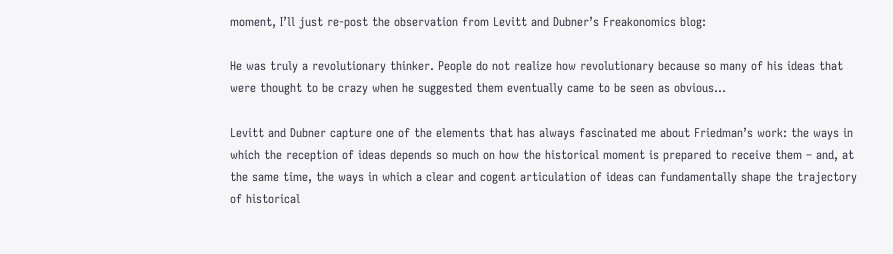moment, I’ll just re-post the observation from Levitt and Dubner’s Freakonomics blog:

He was truly a revolutionary thinker. People do not realize how revolutionary because so many of his ideas that were thought to be crazy when he suggested them eventually came to be seen as obvious…

Levitt and Dubner capture one of the elements that has always fascinated me about Friedman’s work: the ways in which the reception of ideas depends so much on how the historical moment is prepared to receive them – and, at the same time, the ways in which a clear and cogent articulation of ideas can fundamentally shape the trajectory of historical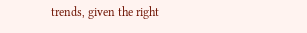trends, given the right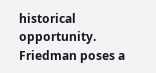historical opportunity. Friedman poses a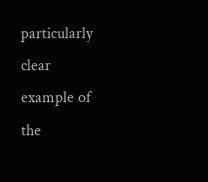particularly clear example of the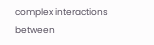complex interactions between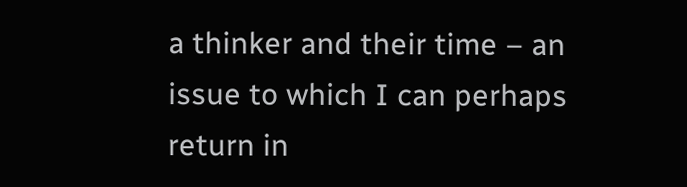a thinker and their time – an issue to which I can perhaps return in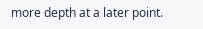more depth at a later point.